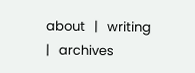about   |   writing   |   archives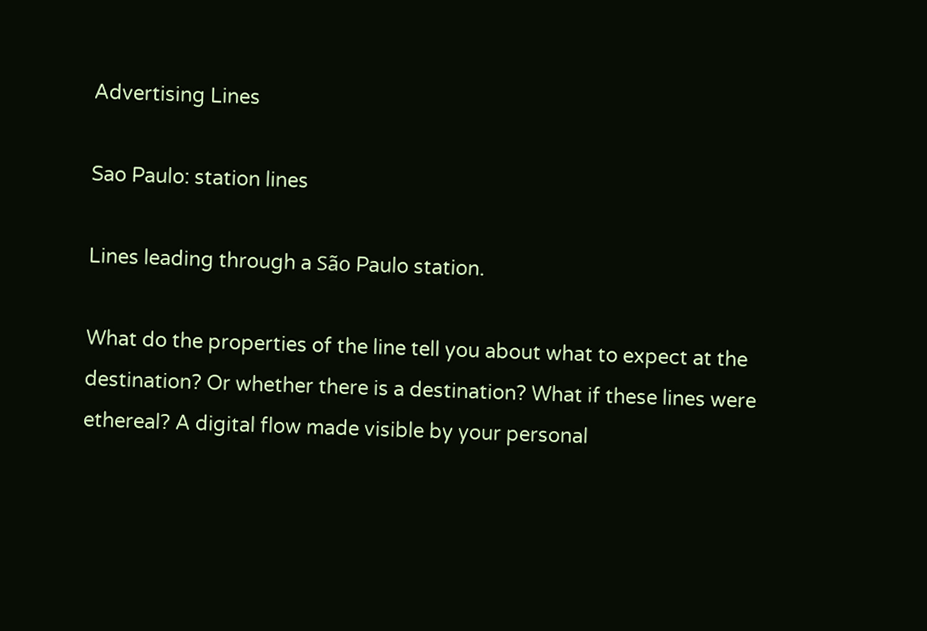Advertising Lines

Sao Paulo: station lines

Lines leading through a São Paulo station.

What do the properties of the line tell you about what to expect at the destination? Or whether there is a destination? What if these lines were ethereal? A digital flow made visible by your personal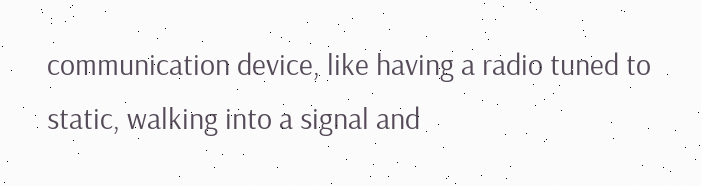communication device, like having a radio tuned to static, walking into a signal and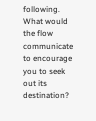following. What would the flow communicate to encourage you to seek out its destination?